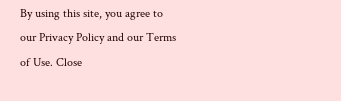By using this site, you agree to our Privacy Policy and our Terms of Use. Close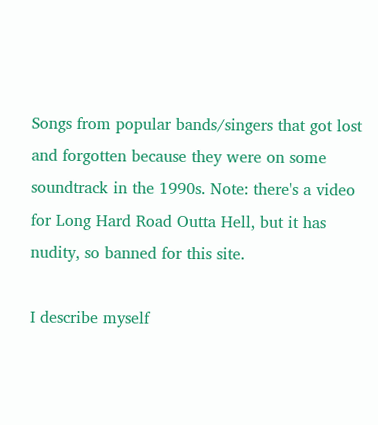Songs from popular bands/singers that got lost and forgotten because they were on some soundtrack in the 1990s. Note: there's a video for Long Hard Road Outta Hell, but it has nudity, so banned for this site.

I describe myself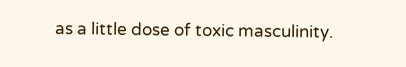as a little dose of toxic masculinity.